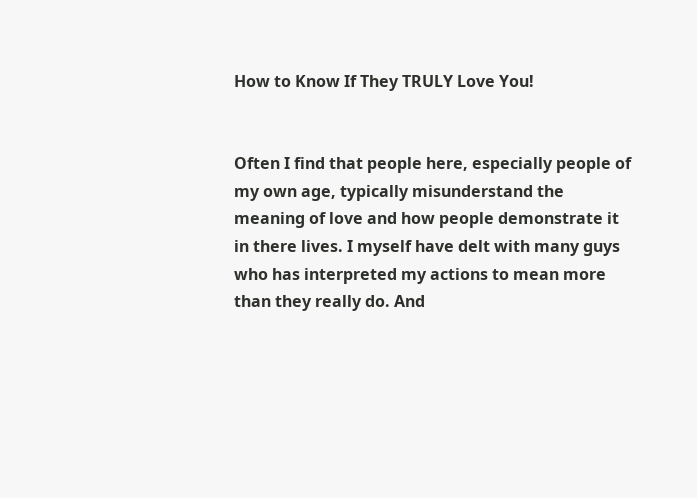How to Know If They TRULY Love You!


Often I find that people here, especially people of my own age, typically misunderstand the meaning of love and how people demonstrate it in there lives. I myself have delt with many guys who has interpreted my actions to mean more than they really do. And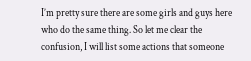I’m pretty sure there are some girls and guys here who do the same thing. So let me clear the confusion, I will list some actions that someone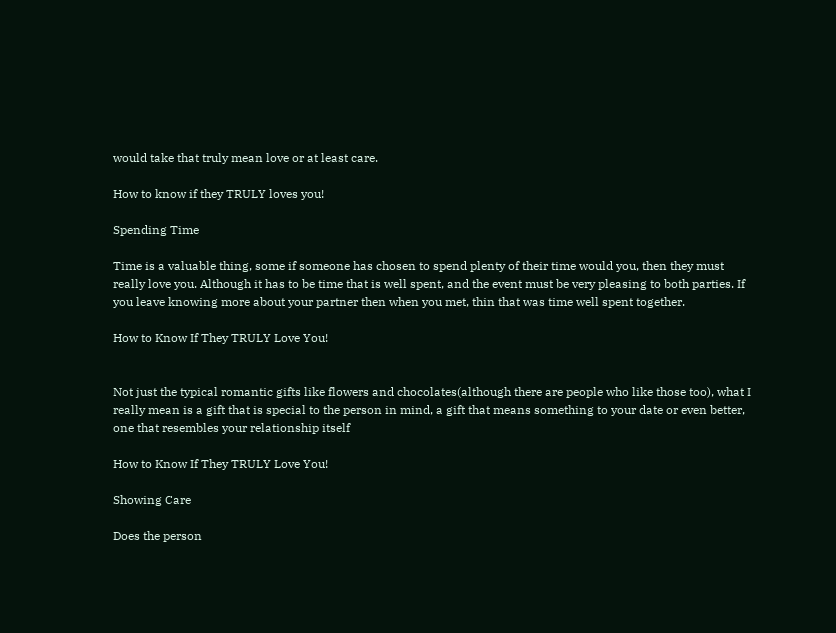would take that truly mean love or at least care.

How to know if they TRULY loves you!

Spending Time

Time is a valuable thing, some if someone has chosen to spend plenty of their time would you, then they must really love you. Although it has to be time that is well spent, and the event must be very pleasing to both parties. If you leave knowing more about your partner then when you met, thin that was time well spent together.

How to Know If They TRULY Love You!


Not just the typical romantic gifts like flowers and chocolates(although there are people who like those too), what I really mean is a gift that is special to the person in mind, a gift that means something to your date or even better, one that resembles your relationship itself

How to Know If They TRULY Love You!

Showing Care

Does the person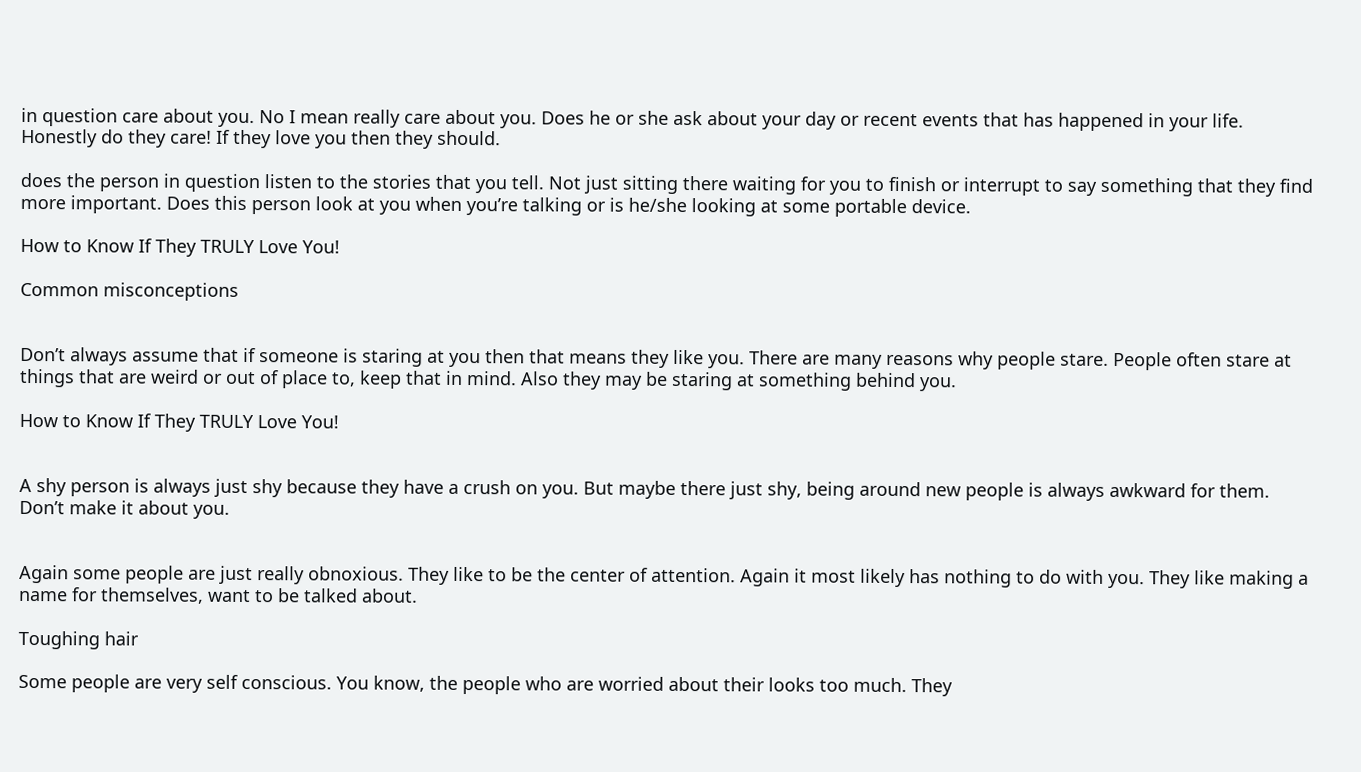in question care about you. No I mean really care about you. Does he or she ask about your day or recent events that has happened in your life. Honestly do they care! If they love you then they should.

does the person in question listen to the stories that you tell. Not just sitting there waiting for you to finish or interrupt to say something that they find more important. Does this person look at you when you’re talking or is he/she looking at some portable device.

How to Know If They TRULY Love You!

Common misconceptions


Don’t always assume that if someone is staring at you then that means they like you. There are many reasons why people stare. People often stare at things that are weird or out of place to, keep that in mind. Also they may be staring at something behind you.

How to Know If They TRULY Love You!


A shy person is always just shy because they have a crush on you. But maybe there just shy, being around new people is always awkward for them. Don’t make it about you.


Again some people are just really obnoxious. They like to be the center of attention. Again it most likely has nothing to do with you. They like making a name for themselves, want to be talked about.

Toughing hair

Some people are very self conscious. You know, the people who are worried about their looks too much. They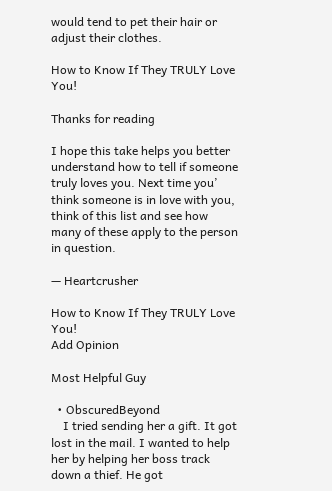would tend to pet their hair or adjust their clothes.

How to Know If They TRULY Love You!

Thanks for reading

I hope this take helps you better understand how to tell if someone truly loves you. Next time you’ think someone is in love with you, think of this list and see how many of these apply to the person in question.

— Heartcrusher

How to Know If They TRULY Love You!
Add Opinion

Most Helpful Guy

  • ObscuredBeyond
    I tried sending her a gift. It got lost in the mail. I wanted to help her by helping her boss track down a thief. He got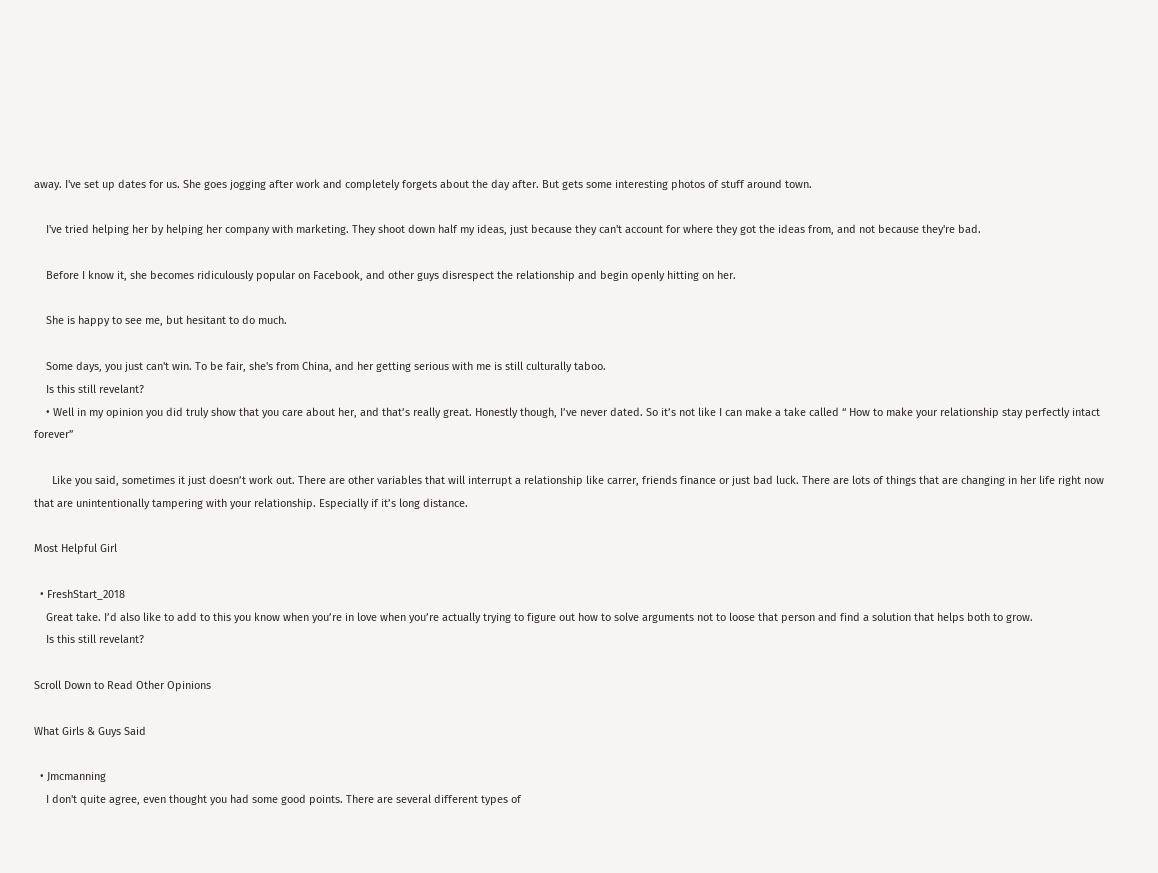away. I've set up dates for us. She goes jogging after work and completely forgets about the day after. But gets some interesting photos of stuff around town.

    I've tried helping her by helping her company with marketing. They shoot down half my ideas, just because they can't account for where they got the ideas from, and not because they're bad.

    Before I know it, she becomes ridiculously popular on Facebook, and other guys disrespect the relationship and begin openly hitting on her.

    She is happy to see me, but hesitant to do much.

    Some days, you just can't win. To be fair, she's from China, and her getting serious with me is still culturally taboo.
    Is this still revelant?
    • Well in my opinion you did truly show that you care about her, and that’s really great. Honestly though, I’ve never dated. So it’s not like I can make a take called “ How to make your relationship stay perfectly intact forever”

      Like you said, sometimes it just doesn’t work out. There are other variables that will interrupt a relationship like carrer, friends finance or just bad luck. There are lots of things that are changing in her life right now that are unintentionally tampering with your relationship. Especially if it’s long distance.

Most Helpful Girl

  • FreshStart_2018
    Great take. I’d also like to add to this you know when you’re in love when you’re actually trying to figure out how to solve arguments not to loose that person and find a solution that helps both to grow.
    Is this still revelant?

Scroll Down to Read Other Opinions

What Girls & Guys Said

  • Jmcmanning
    I don't quite agree, even thought you had some good points. There are several different types of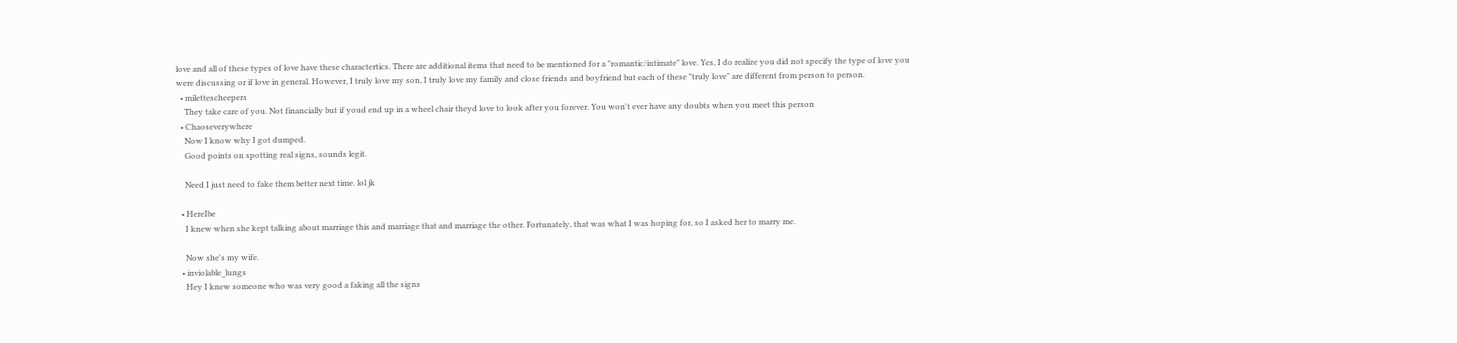love and all of these types of love have these charactertics. There are additional items that need to be mentioned for a "romantic/intimate" love. Yes, I do realize you did not specify the type of love you were discussing or if love in general. However, I truly love my son, I truly love my family and close friends and boyfriend but each of these "truly love" are different from person to person.
  • milettescheepers
    They take care of you. Not financially but if youd end up in a wheel chair theyd love to look after you forever. You won't ever have any doubts when you meet this person
  • Chaoseverywhere
    Now I know why I got dumped.
    Good points on spotting real signs, sounds legit.

    Need I just need to fake them better next time. lol jk

  • HereIbe
    I knew when she kept talking about marriage this and marriage that and marriage the other. Fortunately, that was what I was hoping for, so I asked her to marry me.

    Now she's my wife.
  • inviolable_lungs
    Hey I knew someone who was very good a faking all the signs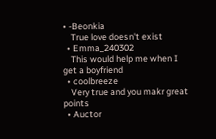• -Beonkia
    True love doesn't exist
  • Emma_240302
    This would help me when I get a boyfriend
  • coolbreeze
    Very true and you makr great points
  • Auctor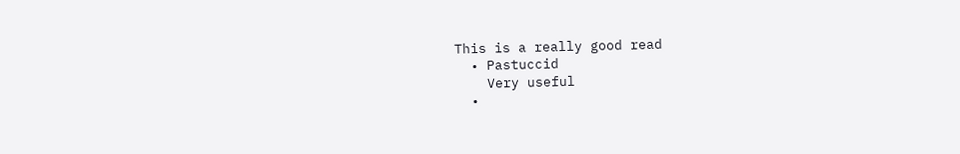This is a really good read
  • Pastuccid
    Very useful
  •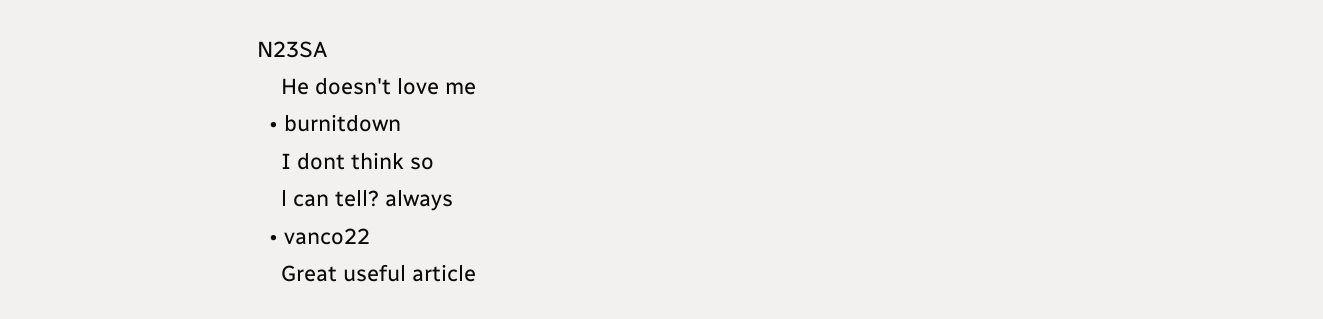N23SA
    He doesn't love me
  • burnitdown
    I dont think so
    l can tell? always
  • vanco22
    Great useful article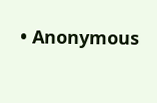• Anonymous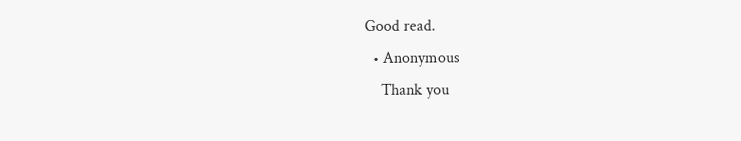Good read.
  • Anonymous
    Thank you